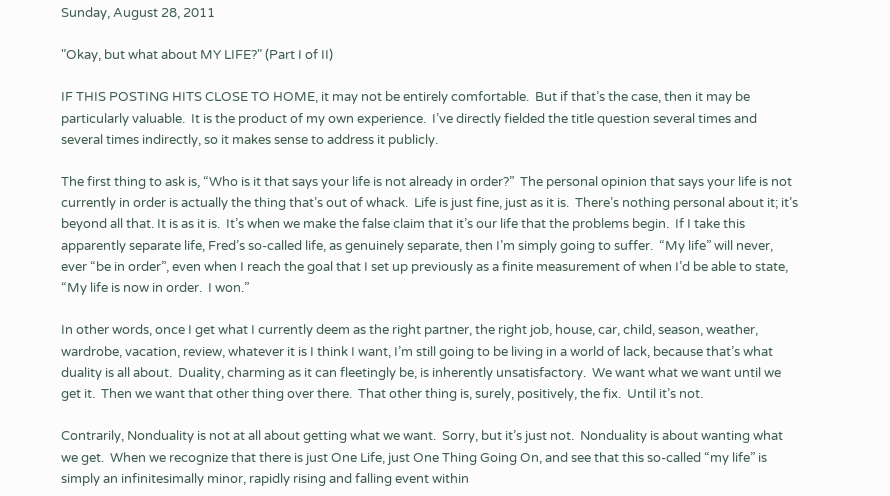Sunday, August 28, 2011

"Okay, but what about MY LIFE?" (Part I of II)

IF THIS POSTING HITS CLOSE TO HOME, it may not be entirely comfortable.  But if that’s the case, then it may be particularly valuable.  It is the product of my own experience.  I’ve directly fielded the title question several times and several times indirectly, so it makes sense to address it publicly.

The first thing to ask is, “Who is it that says your life is not already in order?”  The personal opinion that says your life is not currently in order is actually the thing that’s out of whack.  Life is just fine, just as it is.  There’s nothing personal about it; it’s beyond all that. It is as it is.  It’s when we make the false claim that it’s our life that the problems begin.  If I take this apparently separate life, Fred’s so-called life, as genuinely separate, then I’m simply going to suffer.  “My life” will never, ever “be in order”, even when I reach the goal that I set up previously as a finite measurement of when I’d be able to state, “My life is now in order.  I won.”

In other words, once I get what I currently deem as the right partner, the right job, house, car, child, season, weather, wardrobe, vacation, review, whatever it is I think I want, I’m still going to be living in a world of lack, because that’s what duality is all about.  Duality, charming as it can fleetingly be, is inherently unsatisfactory.  We want what we want until we get it.  Then we want that other thing over there.  That other thing is, surely, positively, the fix.  Until it’s not.

Contrarily, Nonduality is not at all about getting what we want.  Sorry, but it’s just not.  Nonduality is about wanting what we get.  When we recognize that there is just One Life, just One Thing Going On, and see that this so-called “my life” is simply an infinitesimally minor, rapidly rising and falling event within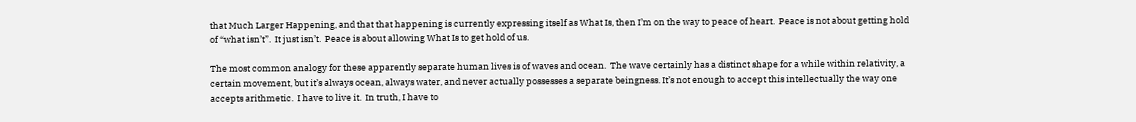that Much Larger Happening, and that that happening is currently expressing itself as What Is, then I’m on the way to peace of heart.  Peace is not about getting hold of “what isn’t”.  It just isn’t.  Peace is about allowing What Is to get hold of us.

The most common analogy for these apparently separate human lives is of waves and ocean.  The wave certainly has a distinct shape for a while within relativity, a certain movement, but it’s always ocean, always water, and never actually possesses a separate beingness. It’s not enough to accept this intellectually the way one accepts arithmetic.  I have to live it.  In truth, I have to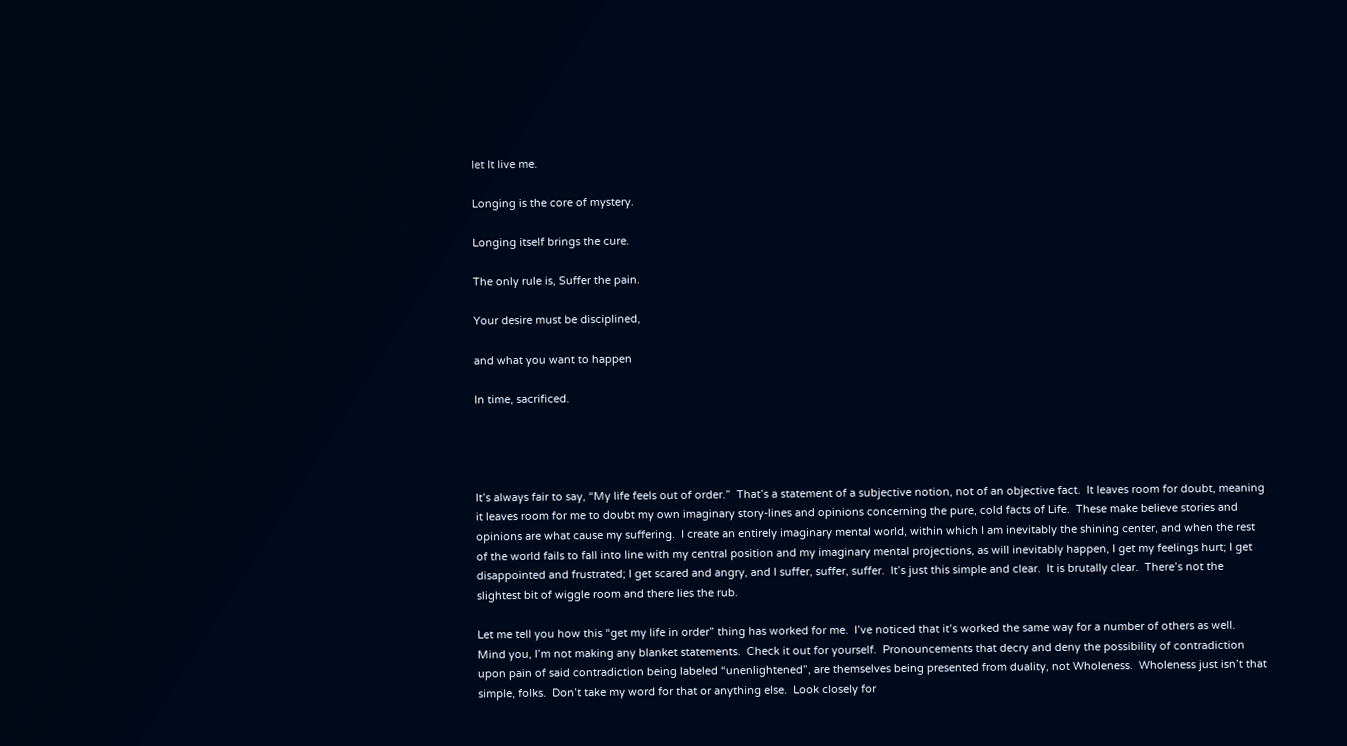let It live me.

Longing is the core of mystery.

Longing itself brings the cure.

The only rule is, Suffer the pain.

Your desire must be disciplined,

and what you want to happen

In time, sacrificed.




It’s always fair to say, “My life feels out of order.”  That’s a statement of a subjective notion, not of an objective fact.  It leaves room for doubt, meaning it leaves room for me to doubt my own imaginary story-lines and opinions concerning the pure, cold facts of Life.  These make believe stories and opinions are what cause my suffering.  I create an entirely imaginary mental world, within which I am inevitably the shining center, and when the rest of the world fails to fall into line with my central position and my imaginary mental projections, as will inevitably happen, I get my feelings hurt; I get disappointed and frustrated; I get scared and angry, and I suffer, suffer, suffer.  It’s just this simple and clear.  It is brutally clear.  There’s not the slightest bit of wiggle room and there lies the rub.

Let me tell you how this “get my life in order” thing has worked for me.  I’ve noticed that it’s worked the same way for a number of others as well.  Mind you, I’m not making any blanket statements.  Check it out for yourself.  Pronouncements that decry and deny the possibility of contradiction upon pain of said contradiction being labeled “unenlightened”, are themselves being presented from duality, not Wholeness.  Wholeness just isn’t that simple, folks.  Don’t take my word for that or anything else.  Look closely for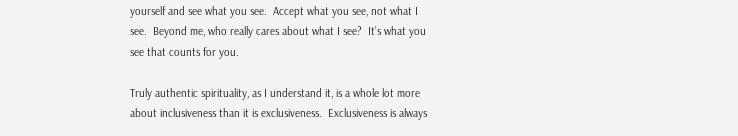yourself and see what you see.  Accept what you see, not what I see.  Beyond me, who really cares about what I see?  It’s what you see that counts for you.

Truly authentic spirituality, as I understand it, is a whole lot more about inclusiveness than it is exclusiveness.  Exclusiveness is always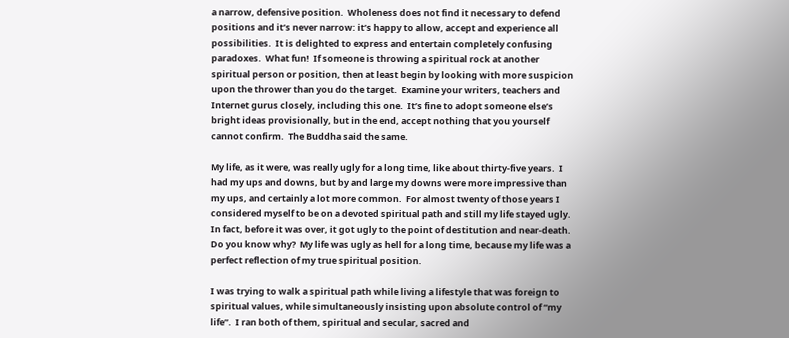a narrow, defensive position.  Wholeness does not find it necessary to defend positions and it’s never narrow: it’s happy to allow, accept and experience all possibilities.  It is delighted to express and entertain completely confusing paradoxes.  What fun!  If someone is throwing a spiritual rock at another spiritual person or position, then at least begin by looking with more suspicion upon the thrower than you do the target.  Examine your writers, teachers and Internet gurus closely, including this one.  It’s fine to adopt someone else’s bright ideas provisionally, but in the end, accept nothing that you yourself cannot confirm.  The Buddha said the same.

My life, as it were, was really ugly for a long time, like about thirty-five years.  I had my ups and downs, but by and large my downs were more impressive than my ups, and certainly a lot more common.  For almost twenty of those years I considered myself to be on a devoted spiritual path and still my life stayed ugly.  In fact, before it was over, it got ugly to the point of destitution and near-death.  Do you know why?  My life was ugly as hell for a long time, because my life was a perfect reflection of my true spiritual position.

I was trying to walk a spiritual path while living a lifestyle that was foreign to spiritual values, while simultaneously insisting upon absolute control of “my life”.  I ran both of them, spiritual and secular, sacred and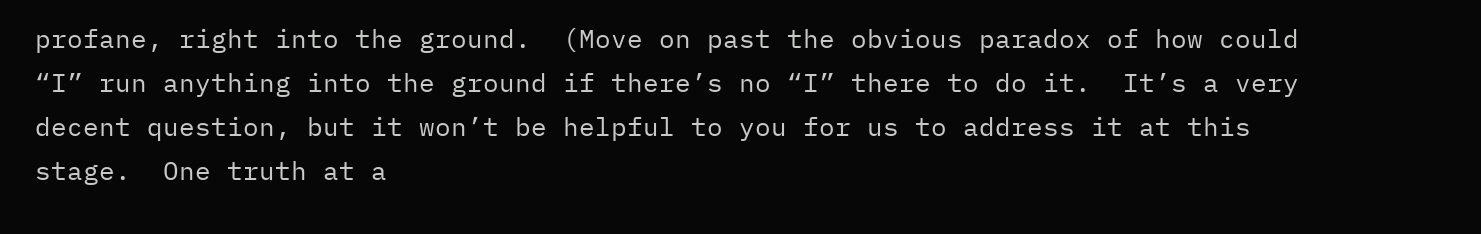profane, right into the ground.  (Move on past the obvious paradox of how could “I” run anything into the ground if there’s no “I” there to do it.  It’s a very decent question, but it won’t be helpful to you for us to address it at this stage.  One truth at a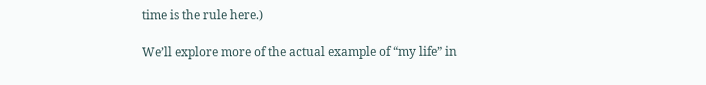time is the rule here.)

We’ll explore more of the actual example of “my life” in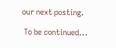our next posting.

 To be continued...